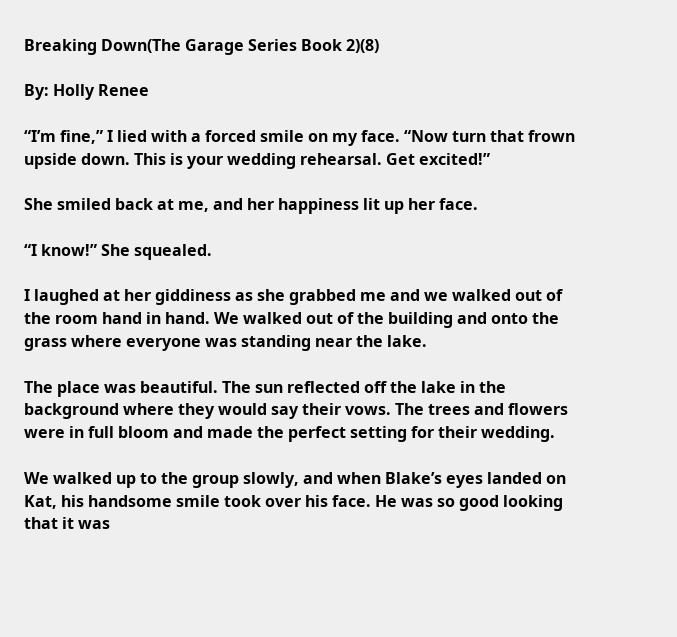Breaking Down(The Garage Series Book 2)(8)

By: Holly Renee

“I’m fine,” I lied with a forced smile on my face. “Now turn that frown upside down. This is your wedding rehearsal. Get excited!”

She smiled back at me, and her happiness lit up her face.

“I know!” She squealed.

I laughed at her giddiness as she grabbed me and we walked out of the room hand in hand. We walked out of the building and onto the grass where everyone was standing near the lake.

The place was beautiful. The sun reflected off the lake in the background where they would say their vows. The trees and flowers were in full bloom and made the perfect setting for their wedding.

We walked up to the group slowly, and when Blake’s eyes landed on Kat, his handsome smile took over his face. He was so good looking that it was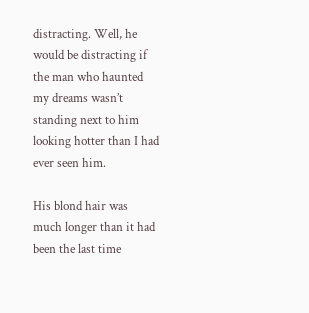distracting. Well, he would be distracting if the man who haunted my dreams wasn’t standing next to him looking hotter than I had ever seen him.

His blond hair was much longer than it had been the last time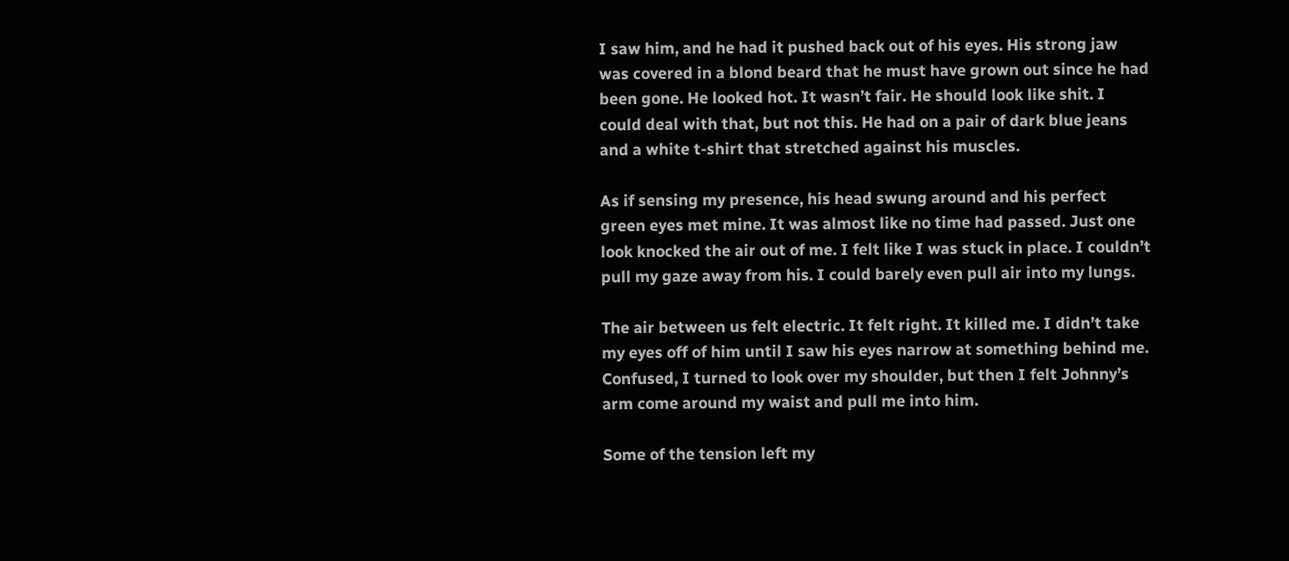I saw him, and he had it pushed back out of his eyes. His strong jaw was covered in a blond beard that he must have grown out since he had been gone. He looked hot. It wasn’t fair. He should look like shit. I could deal with that, but not this. He had on a pair of dark blue jeans and a white t-shirt that stretched against his muscles.

As if sensing my presence, his head swung around and his perfect green eyes met mine. It was almost like no time had passed. Just one look knocked the air out of me. I felt like I was stuck in place. I couldn’t pull my gaze away from his. I could barely even pull air into my lungs.

The air between us felt electric. It felt right. It killed me. I didn’t take my eyes off of him until I saw his eyes narrow at something behind me. Confused, I turned to look over my shoulder, but then I felt Johnny’s arm come around my waist and pull me into him.

Some of the tension left my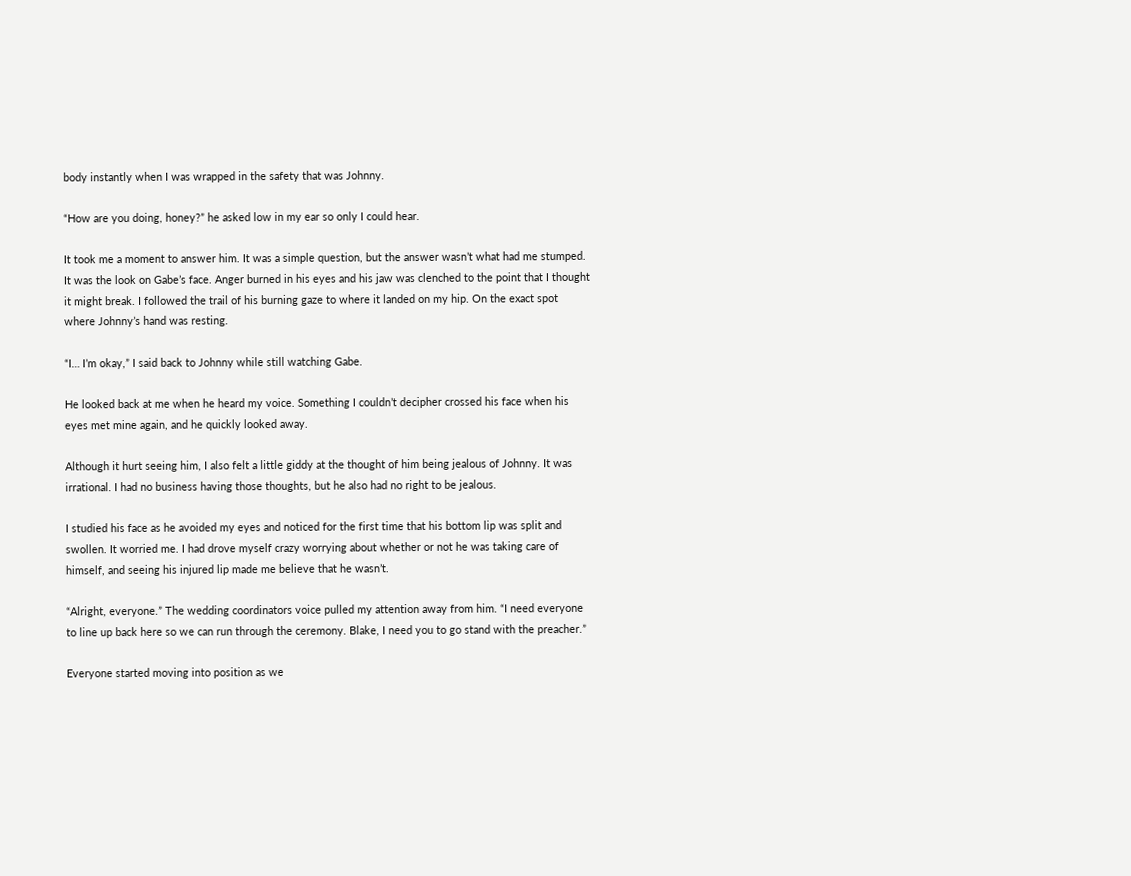body instantly when I was wrapped in the safety that was Johnny.

“How are you doing, honey?” he asked low in my ear so only I could hear.

It took me a moment to answer him. It was a simple question, but the answer wasn’t what had me stumped. It was the look on Gabe’s face. Anger burned in his eyes and his jaw was clenched to the point that I thought it might break. I followed the trail of his burning gaze to where it landed on my hip. On the exact spot where Johnny’s hand was resting.

“I… I’m okay,” I said back to Johnny while still watching Gabe.

He looked back at me when he heard my voice. Something I couldn’t decipher crossed his face when his eyes met mine again, and he quickly looked away.

Although it hurt seeing him, I also felt a little giddy at the thought of him being jealous of Johnny. It was irrational. I had no business having those thoughts, but he also had no right to be jealous.

I studied his face as he avoided my eyes and noticed for the first time that his bottom lip was split and swollen. It worried me. I had drove myself crazy worrying about whether or not he was taking care of himself, and seeing his injured lip made me believe that he wasn’t.

“Alright, everyone.” The wedding coordinators voice pulled my attention away from him. “I need everyone to line up back here so we can run through the ceremony. Blake, I need you to go stand with the preacher.”

Everyone started moving into position as we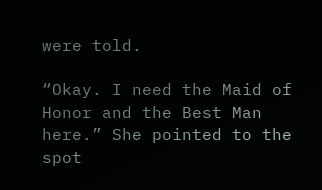were told.

“Okay. I need the Maid of Honor and the Best Man here.” She pointed to the spot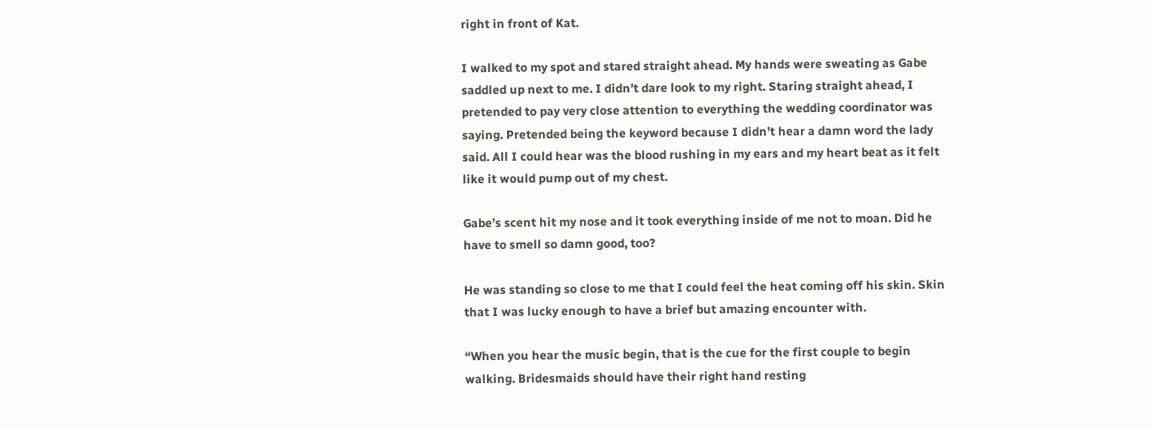right in front of Kat.

I walked to my spot and stared straight ahead. My hands were sweating as Gabe saddled up next to me. I didn’t dare look to my right. Staring straight ahead, I pretended to pay very close attention to everything the wedding coordinator was saying. Pretended being the keyword because I didn’t hear a damn word the lady said. All I could hear was the blood rushing in my ears and my heart beat as it felt like it would pump out of my chest.

Gabe’s scent hit my nose and it took everything inside of me not to moan. Did he have to smell so damn good, too?

He was standing so close to me that I could feel the heat coming off his skin. Skin that I was lucky enough to have a brief but amazing encounter with.

“When you hear the music begin, that is the cue for the first couple to begin walking. Bridesmaids should have their right hand resting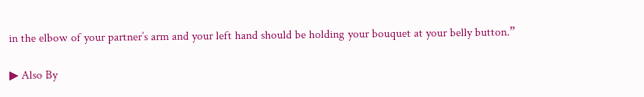in the elbow of your partner’s arm and your left hand should be holding your bouquet at your belly button.”

▶ Also By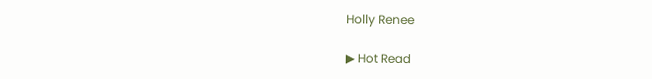Holly Renee

▶ Hot Read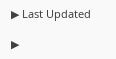▶ Last Updated

▶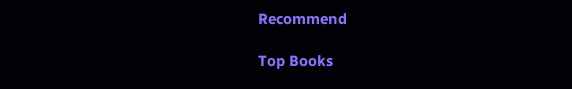Recommend

Top Books